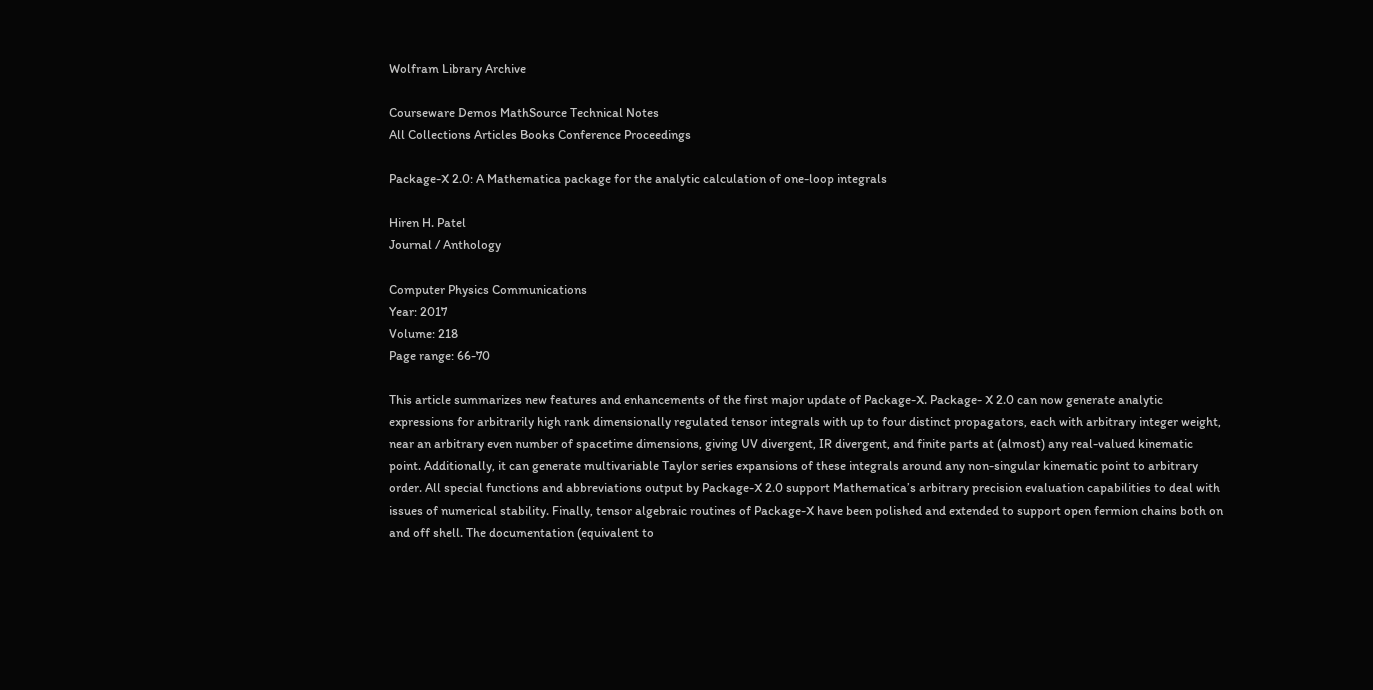Wolfram Library Archive

Courseware Demos MathSource Technical Notes
All Collections Articles Books Conference Proceedings

Package-X 2.0: A Mathematica package for the analytic calculation of one-loop integrals

Hiren H. Patel
Journal / Anthology

Computer Physics Communications
Year: 2017
Volume: 218
Page range: 66-70

This article summarizes new features and enhancements of the first major update of Package-X. Package- X 2.0 can now generate analytic expressions for arbitrarily high rank dimensionally regulated tensor integrals with up to four distinct propagators, each with arbitrary integer weight, near an arbitrary even number of spacetime dimensions, giving UV divergent, IR divergent, and finite parts at (almost) any real-valued kinematic point. Additionally, it can generate multivariable Taylor series expansions of these integrals around any non-singular kinematic point to arbitrary order. All special functions and abbreviations output by Package-X 2.0 support Mathematica’s arbitrary precision evaluation capabilities to deal with issues of numerical stability. Finally, tensor algebraic routines of Package-X have been polished and extended to support open fermion chains both on and off shell. The documentation (equivalent to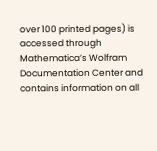over 100 printed pages) is accessed through Mathematica’s Wolfram Documentation Center and contains information on all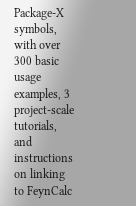Package-X symbols, with over 300 basic usage examples, 3 project-scale tutorials, and instructions on linking to FeynCalc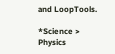and LoopTools.

*Science > Physics